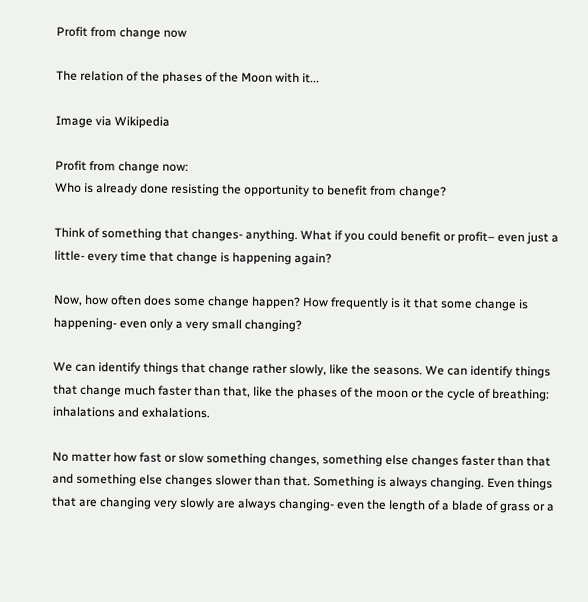Profit from change now

The relation of the phases of the Moon with it...

Image via Wikipedia

Profit from change now:
Who is already done resisting the opportunity to benefit from change?

Think of something that changes- anything. What if you could benefit or profit– even just a little- every time that change is happening again?

Now, how often does some change happen? How frequently is it that some change is happening- even only a very small changing?

We can identify things that change rather slowly, like the seasons. We can identify things that change much faster than that, like the phases of the moon or the cycle of breathing: inhalations and exhalations.

No matter how fast or slow something changes, something else changes faster than that and something else changes slower than that. Something is always changing. Even things that are changing very slowly are always changing- even the length of a blade of grass or a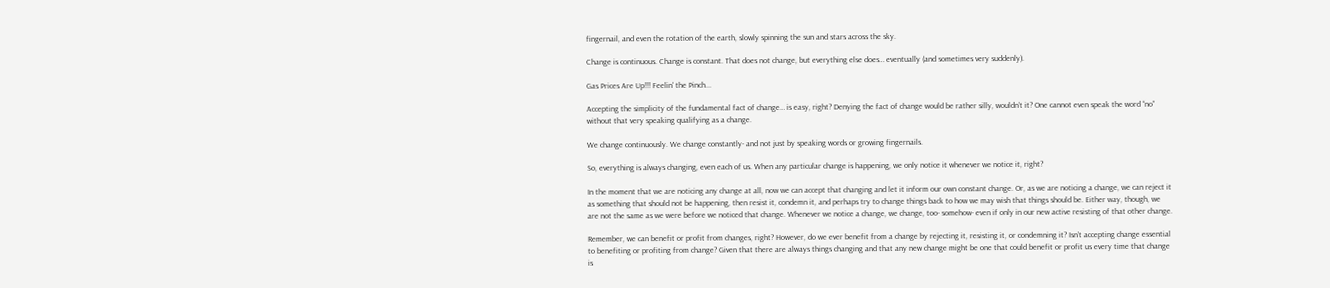fingernail, and even the rotation of the earth, slowly spinning the sun and stars across the sky.

Change is continuous. Change is constant. That does not change, but everything else does… eventually (and sometimes very suddenly).

Gas Prices Are Up!!! Feelin' the Pinch...

Accepting the simplicity of the fundamental fact of change… is easy, right? Denying the fact of change would be rather silly, wouldn’t it? One cannot even speak the word “no” without that very speaking qualifying as a change.

We change continuously. We change constantly- and not just by speaking words or growing fingernails.

So, everything is always changing, even each of us. When any particular change is happening, we only notice it whenever we notice it, right?

In the moment that we are noticing any change at all, now we can accept that changing and let it inform our own constant change. Or, as we are noticing a change, we can reject it as something that should not be happening, then resist it, condemn it, and perhaps try to change things back to how we may wish that things should be. Either way, though, we are not the same as we were before we noticed that change. Whenever we notice a change, we change, too- somehow- even if only in our new active resisting of that other change.

Remember, we can benefit or profit from changes, right? However, do we ever benefit from a change by rejecting it, resisting it, or condemning it? Isn’t accepting change essential to benefiting or profiting from change? Given that there are always things changing and that any new change might be one that could benefit or profit us every time that change is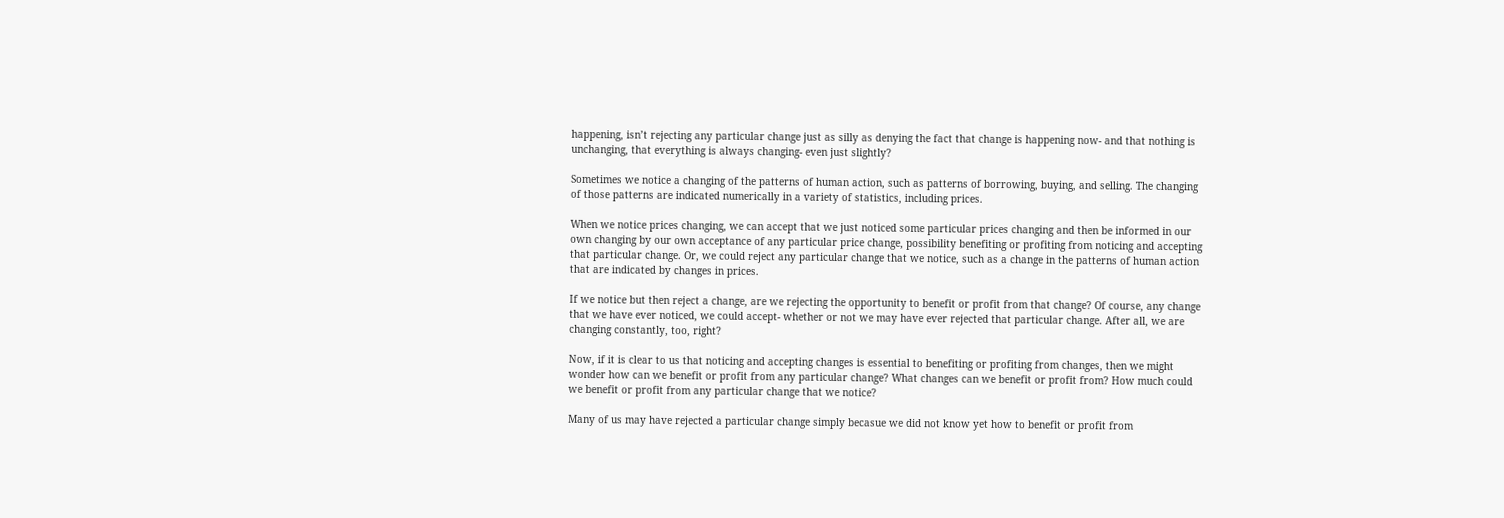happening, isn’t rejecting any particular change just as silly as denying the fact that change is happening now- and that nothing is unchanging, that everything is always changing- even just slightly?

Sometimes we notice a changing of the patterns of human action, such as patterns of borrowing, buying, and selling. The changing of those patterns are indicated numerically in a variety of statistics, including prices.

When we notice prices changing, we can accept that we just noticed some particular prices changing and then be informed in our own changing by our own acceptance of any particular price change, possibility benefiting or profiting from noticing and accepting that particular change. Or, we could reject any particular change that we notice, such as a change in the patterns of human action that are indicated by changes in prices.

If we notice but then reject a change, are we rejecting the opportunity to benefit or profit from that change? Of course, any change that we have ever noticed, we could accept- whether or not we may have ever rejected that particular change. After all, we are changing constantly, too, right?

Now, if it is clear to us that noticing and accepting changes is essential to benefiting or profiting from changes, then we might wonder how can we benefit or profit from any particular change? What changes can we benefit or profit from? How much could we benefit or profit from any particular change that we notice?

Many of us may have rejected a particular change simply becasue we did not know yet how to benefit or profit from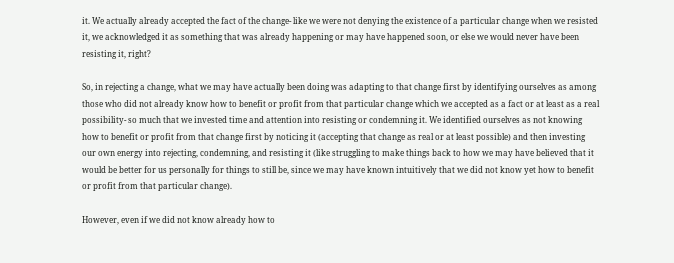it. We actually already accepted the fact of the change- like we were not denying the existence of a particular change when we resisted it, we acknowledged it as something that was already happening or may have happened soon, or else we would never have been resisting it, right?

So, in rejecting a change, what we may have actually been doing was adapting to that change first by identifying ourselves as among those who did not already know how to benefit or profit from that particular change which we accepted as a fact or at least as a real possibility- so much that we invested time and attention into resisting or condemning it. We identified ourselves as not knowing how to benefit or profit from that change first by noticing it (accepting that change as real or at least possible) and then investing our own energy into rejecting, condemning, and resisting it (like struggling to make things back to how we may have believed that it would be better for us personally for things to still be, since we may have known intuitively that we did not know yet how to benefit or profit from that particular change).

However, even if we did not know already how to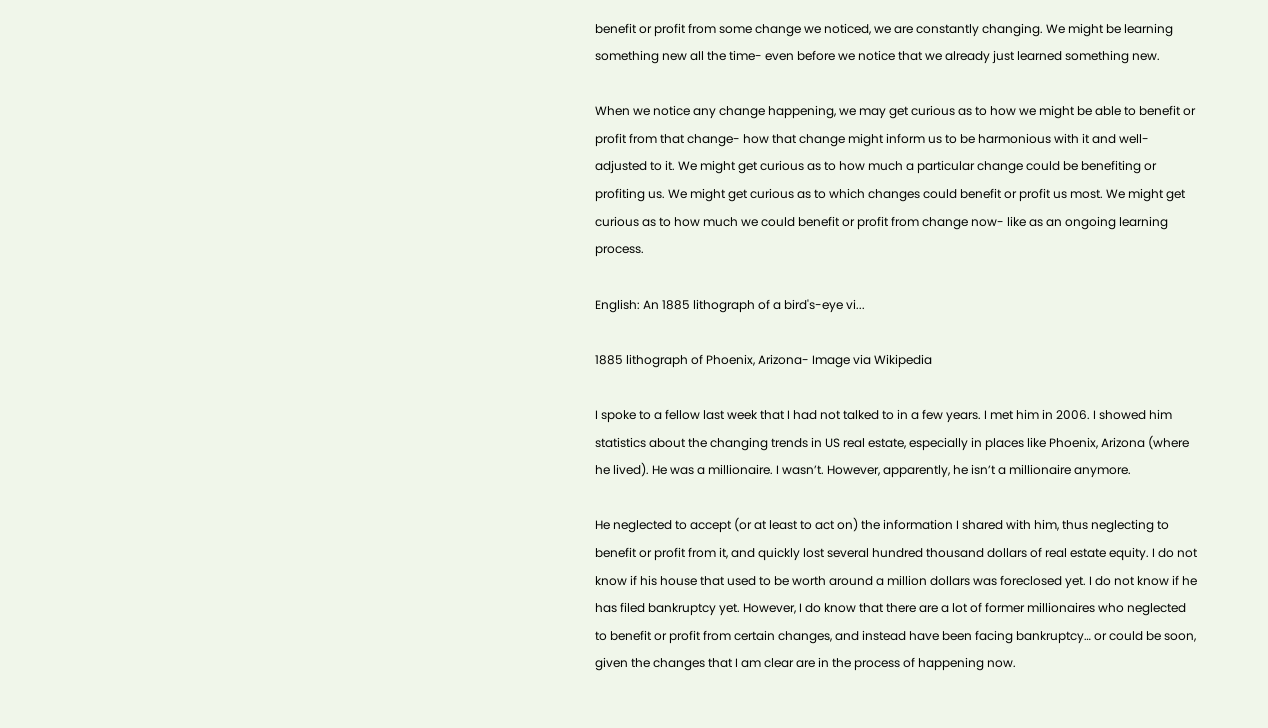benefit or profit from some change we noticed, we are constantly changing. We might be learning something new all the time- even before we notice that we already just learned something new.

When we notice any change happening, we may get curious as to how we might be able to benefit or profit from that change- how that change might inform us to be harmonious with it and well-adjusted to it. We might get curious as to how much a particular change could be benefiting or profiting us. We might get curious as to which changes could benefit or profit us most. We might get curious as to how much we could benefit or profit from change now- like as an ongoing learning process.

English: An 1885 lithograph of a bird's-eye vi...

1885 lithograph of Phoenix, Arizona- Image via Wikipedia

I spoke to a fellow last week that I had not talked to in a few years. I met him in 2006. I showed him statistics about the changing trends in US real estate, especially in places like Phoenix, Arizona (where he lived). He was a millionaire. I wasn’t. However, apparently, he isn’t a millionaire anymore.

He neglected to accept (or at least to act on) the information I shared with him, thus neglecting to benefit or profit from it, and quickly lost several hundred thousand dollars of real estate equity. I do not know if his house that used to be worth around a million dollars was foreclosed yet. I do not know if he has filed bankruptcy yet. However, I do know that there are a lot of former millionaires who neglected to benefit or profit from certain changes, and instead have been facing bankruptcy… or could be soon, given the changes that I am clear are in the process of happening now.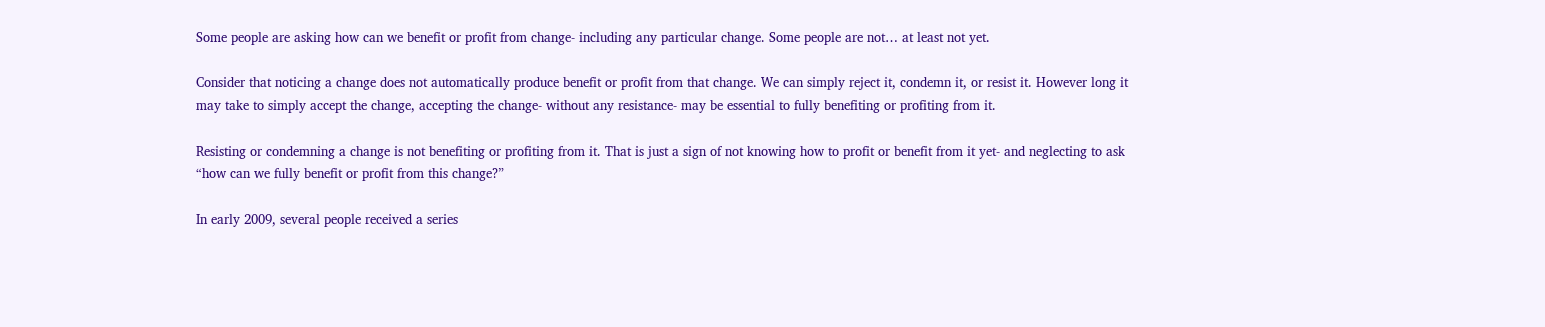Some people are asking how can we benefit or profit from change- including any particular change. Some people are not… at least not yet.

Consider that noticing a change does not automatically produce benefit or profit from that change. We can simply reject it, condemn it, or resist it. However long it may take to simply accept the change, accepting the change- without any resistance- may be essential to fully benefiting or profiting from it.

Resisting or condemning a change is not benefiting or profiting from it. That is just a sign of not knowing how to profit or benefit from it yet- and neglecting to ask “how can we fully benefit or profit from this change?”

In early 2009, several people received a series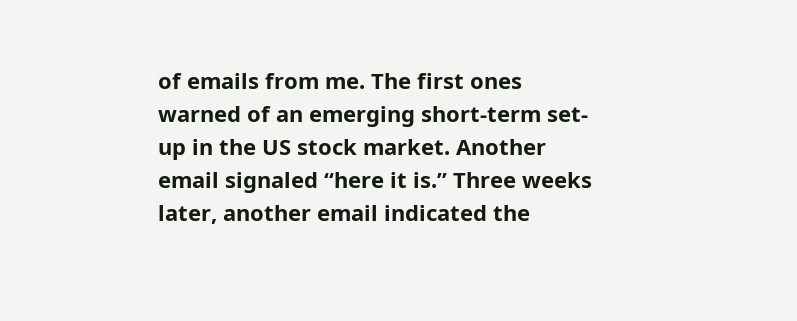of emails from me. The first ones warned of an emerging short-term set-up in the US stock market. Another email signaled “here it is.” Three weeks later, another email indicated the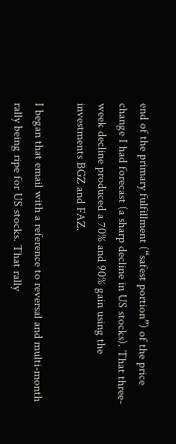end of the primary fulfillment (“safest portion”) of the price change I had forecast (a sharp decline in US stocks). That three-week decline produced a 70% and 90% gain using the investments BGZ and FAZ.

I began that email with a reference to reversal and multi-month rally being ripe for US stocks. That rally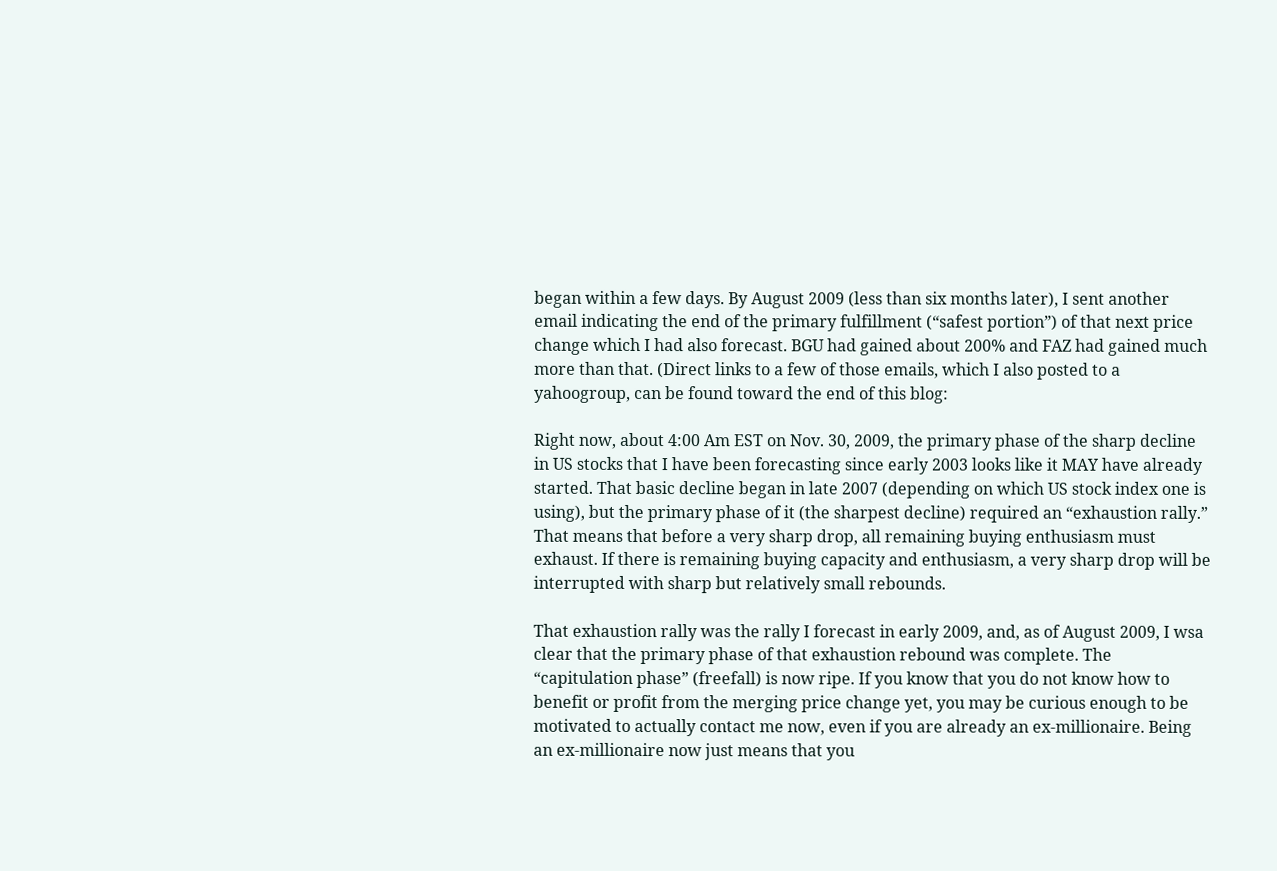began within a few days. By August 2009 (less than six months later), I sent another email indicating the end of the primary fulfillment (“safest portion”) of that next price change which I had also forecast. BGU had gained about 200% and FAZ had gained much more than that. (Direct links to a few of those emails, which I also posted to a yahoogroup, can be found toward the end of this blog:

Right now, about 4:00 Am EST on Nov. 30, 2009, the primary phase of the sharp decline in US stocks that I have been forecasting since early 2003 looks like it MAY have already started. That basic decline began in late 2007 (depending on which US stock index one is using), but the primary phase of it (the sharpest decline) required an “exhaustion rally.” That means that before a very sharp drop, all remaining buying enthusiasm must exhaust. If there is remaining buying capacity and enthusiasm, a very sharp drop will be interrupted with sharp but relatively small rebounds.

That exhaustion rally was the rally I forecast in early 2009, and, as of August 2009, I wsa clear that the primary phase of that exhaustion rebound was complete. The “capitulation phase” (freefall) is now ripe. If you know that you do not know how to benefit or profit from the merging price change yet, you may be curious enough to be motivated to actually contact me now, even if you are already an ex-millionaire. Being an ex-millionaire now just means that you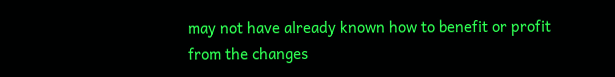may not have already known how to benefit or profit from the changes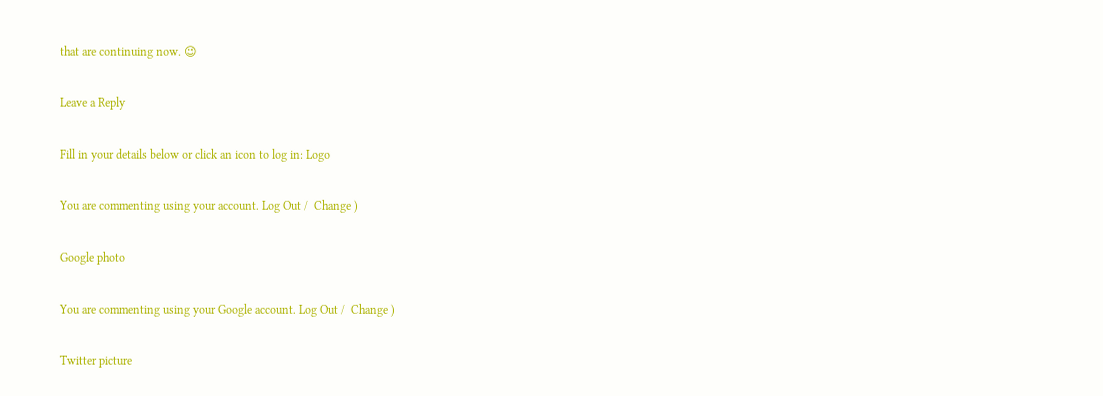that are continuing now. 😉

Leave a Reply

Fill in your details below or click an icon to log in: Logo

You are commenting using your account. Log Out /  Change )

Google photo

You are commenting using your Google account. Log Out /  Change )

Twitter picture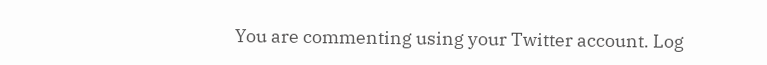You are commenting using your Twitter account. Log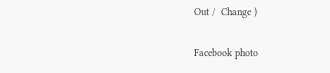Out /  Change )

Facebook photo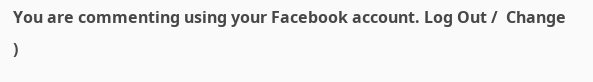You are commenting using your Facebook account. Log Out /  Change )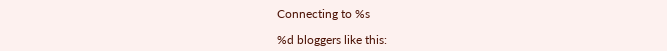Connecting to %s

%d bloggers like this: